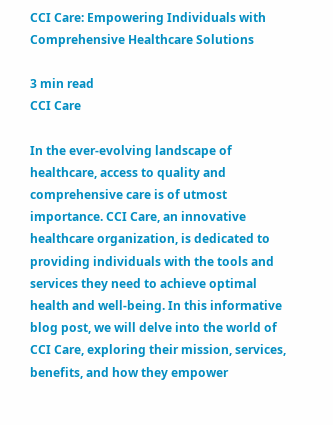CCI Care: Empowering Individuals with Comprehensive Healthcare Solutions

3 min read
CCI Care

In the ever-evolving landscape of healthcare, access to quality and comprehensive care is of utmost importance. CCI Care, an innovative healthcare organization, is dedicated to providing individuals with the tools and services they need to achieve optimal health and well-being. In this informative blog post, we will delve into the world of CCI Care, exploring their mission, services, benefits, and how they empower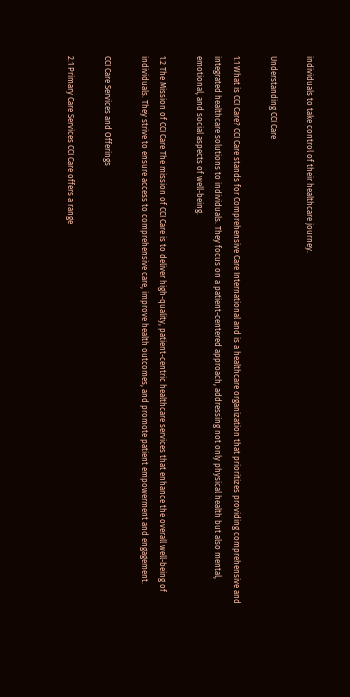individuals to take control of their healthcare journey.

Understanding CCI Care

1.1 What is CCI Care? CCI Care stands for Comprehensive Care International and is a healthcare organization that prioritizes providing comprehensive and integrated healthcare solutions to individuals. They focus on a patient-centered approach, addressing not only physical health but also mental, emotional, and social aspects of well-being.

1.2 The Mission of CCI Care The mission of CCI Care is to deliver high-quality, patient-centric healthcare services that enhance the overall well-being of individuals. They strive to ensure access to comprehensive care, improve health outcomes, and promote patient empowerment and engagement.

CCI Care Services and Offerings

2.1 Primary Care Services CCI Care offers a range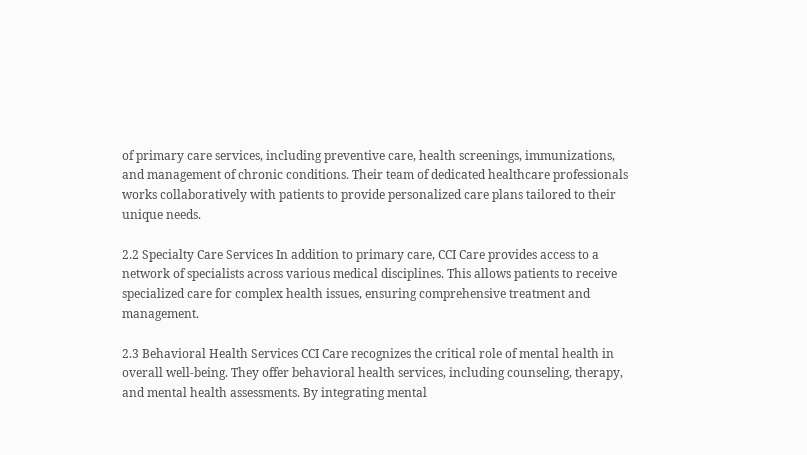of primary care services, including preventive care, health screenings, immunizations, and management of chronic conditions. Their team of dedicated healthcare professionals works collaboratively with patients to provide personalized care plans tailored to their unique needs.

2.2 Specialty Care Services In addition to primary care, CCI Care provides access to a network of specialists across various medical disciplines. This allows patients to receive specialized care for complex health issues, ensuring comprehensive treatment and management.

2.3 Behavioral Health Services CCI Care recognizes the critical role of mental health in overall well-being. They offer behavioral health services, including counseling, therapy, and mental health assessments. By integrating mental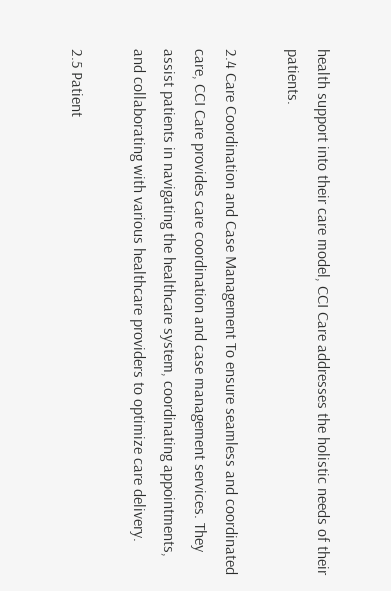health support into their care model, CCI Care addresses the holistic needs of their patients.

2.4 Care Coordination and Case Management To ensure seamless and coordinated care, CCI Care provides care coordination and case management services. They assist patients in navigating the healthcare system, coordinating appointments, and collaborating with various healthcare providers to optimize care delivery.

2.5 Patient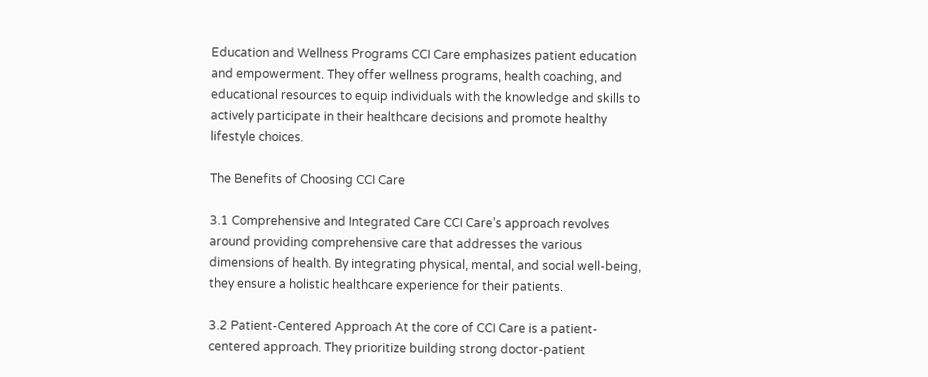Education and Wellness Programs CCI Care emphasizes patient education and empowerment. They offer wellness programs, health coaching, and educational resources to equip individuals with the knowledge and skills to actively participate in their healthcare decisions and promote healthy lifestyle choices.

The Benefits of Choosing CCI Care

3.1 Comprehensive and Integrated Care CCI Care’s approach revolves around providing comprehensive care that addresses the various dimensions of health. By integrating physical, mental, and social well-being, they ensure a holistic healthcare experience for their patients.

3.2 Patient-Centered Approach At the core of CCI Care is a patient-centered approach. They prioritize building strong doctor-patient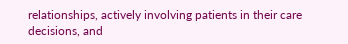relationships, actively involving patients in their care decisions, and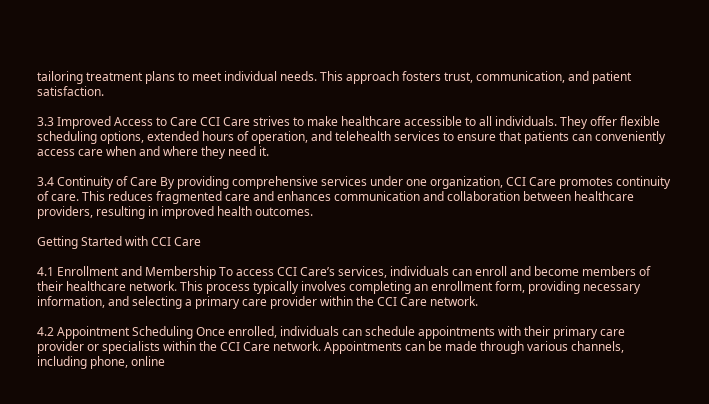tailoring treatment plans to meet individual needs. This approach fosters trust, communication, and patient satisfaction.

3.3 Improved Access to Care CCI Care strives to make healthcare accessible to all individuals. They offer flexible scheduling options, extended hours of operation, and telehealth services to ensure that patients can conveniently access care when and where they need it.

3.4 Continuity of Care By providing comprehensive services under one organization, CCI Care promotes continuity of care. This reduces fragmented care and enhances communication and collaboration between healthcare providers, resulting in improved health outcomes.

Getting Started with CCI Care

4.1 Enrollment and Membership To access CCI Care’s services, individuals can enroll and become members of their healthcare network. This process typically involves completing an enrollment form, providing necessary information, and selecting a primary care provider within the CCI Care network.

4.2 Appointment Scheduling Once enrolled, individuals can schedule appointments with their primary care provider or specialists within the CCI Care network. Appointments can be made through various channels, including phone, online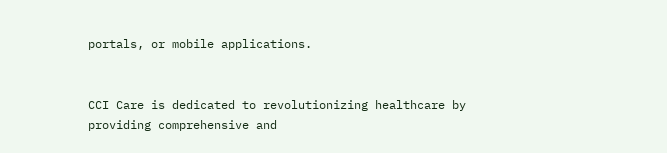portals, or mobile applications.


CCI Care is dedicated to revolutionizing healthcare by providing comprehensive and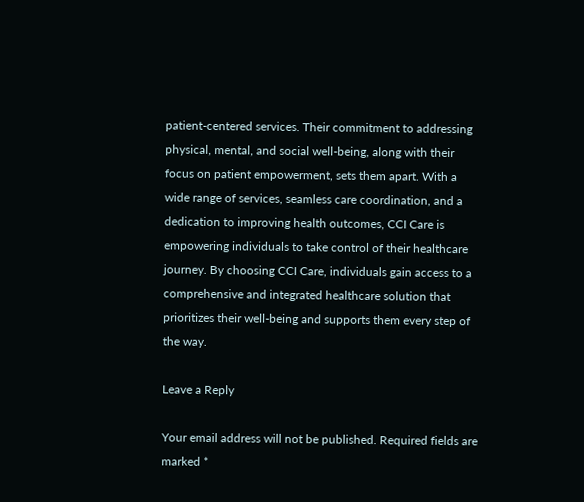patient-centered services. Their commitment to addressing physical, mental, and social well-being, along with their focus on patient empowerment, sets them apart. With a wide range of services, seamless care coordination, and a dedication to improving health outcomes, CCI Care is empowering individuals to take control of their healthcare journey. By choosing CCI Care, individuals gain access to a comprehensive and integrated healthcare solution that prioritizes their well-being and supports them every step of the way.

Leave a Reply

Your email address will not be published. Required fields are marked *